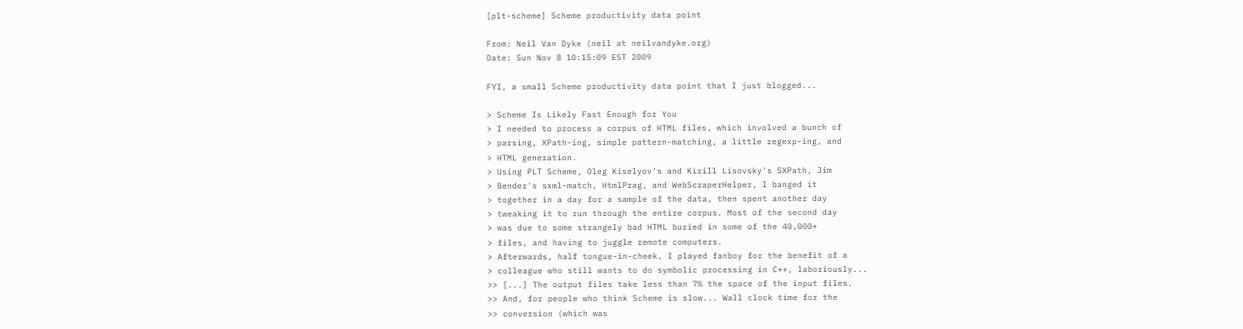[plt-scheme] Scheme productivity data point

From: Neil Van Dyke (neil at neilvandyke.org)
Date: Sun Nov 8 10:15:09 EST 2009

FYI, a small Scheme productivity data point that I just blogged...

> Scheme Is Likely Fast Enough for You
> I needed to process a corpus of HTML files, which involved a bunch of
> parsing, XPath-ing, simple pattern-matching, a little regexp-ing, and
> HTML generation.
> Using PLT Scheme, Oleg Kiselyov's and Kirill Lisovsky's SXPath, Jim
> Bender's sxml-match, HtmlPrag, and WebScraperHelper, I banged it
> together in a day for a sample of the data, then spent another day
> tweaking it to run through the entire corpus. Most of the second day
> was due to some strangely bad HTML buried in some of the 40,000+
> files, and having to juggle remote computers.
> Afterwards, half tongue-in-cheek, I played fanboy for the benefit of a
> colleague who still wants to do symbolic processing in C++, laboriously...
>> [...] The output files take less than 7% the space of the input files.
>> And, for people who think Scheme is slow... Wall clock time for the
>> conversion (which was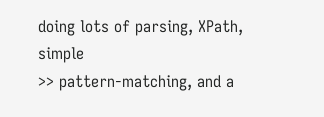doing lots of parsing, XPath, simple
>> pattern-matching, and a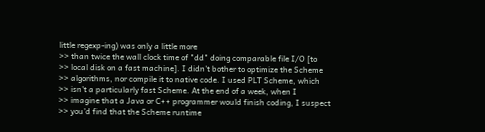little regexp-ing) was only a little more
>> than twice the wall clock time of "dd" doing comparable file I/O [to
>> local disk on a fast machine]. I didn't bother to optimize the Scheme
>> algorithms, nor compile it to native code. I used PLT Scheme, which
>> isn't a particularly fast Scheme. At the end of a week, when I
>> imagine that a Java or C++ programmer would finish coding, I suspect
>> you'd find that the Scheme runtime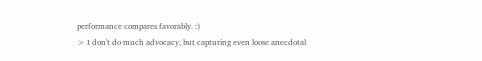performance compares favorably. :)
> I don't do much advocacy, but capturing even loose anecdotal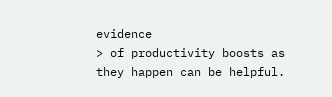evidence
> of productivity boosts as they happen can be helpful.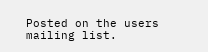Posted on the users mailing list.